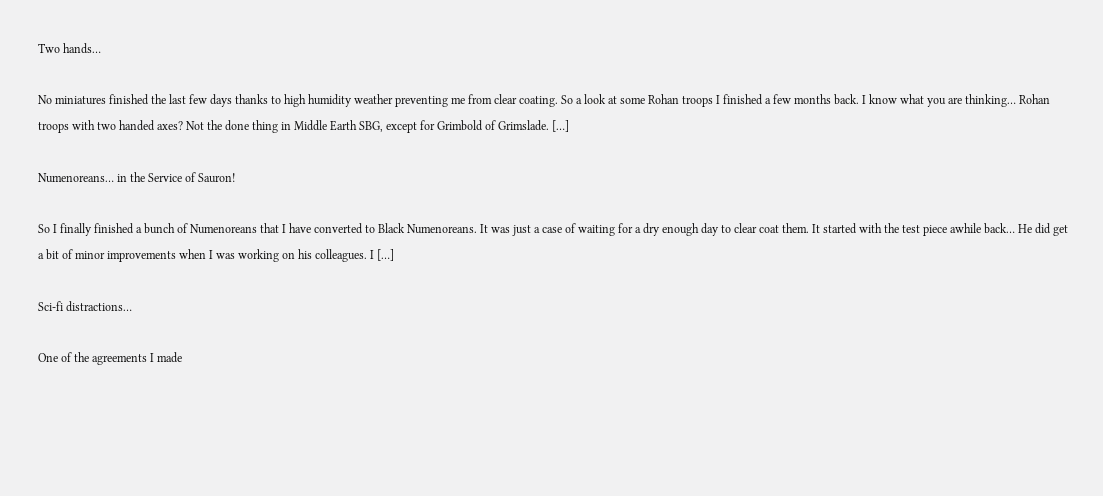Two hands…

No miniatures finished the last few days thanks to high humidity weather preventing me from clear coating. So a look at some Rohan troops I finished a few months back. I know what you are thinking… Rohan troops with two handed axes? Not the done thing in Middle Earth SBG, except for Grimbold of Grimslade. […]

Numenoreans… in the Service of Sauron!

So I finally finished a bunch of Numenoreans that I have converted to Black Numenoreans. It was just a case of waiting for a dry enough day to clear coat them. It started with the test piece awhile back… He did get a bit of minor improvements when I was working on his colleagues. I […]

Sci-fi distractions…

One of the agreements I made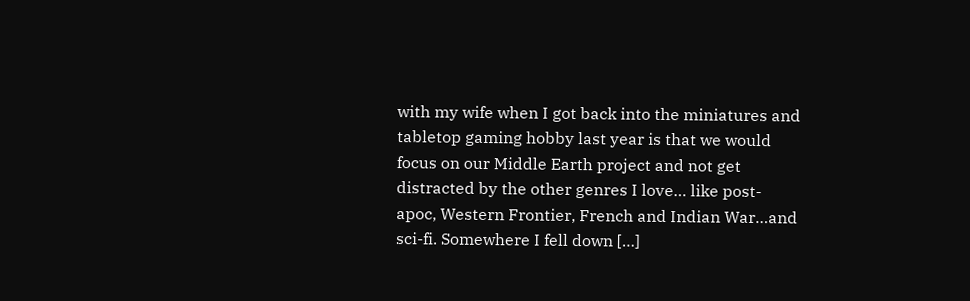with my wife when I got back into the miniatures and tabletop gaming hobby last year is that we would focus on our Middle Earth project and not get distracted by the other genres I love… like post-apoc, Western Frontier, French and Indian War…and sci-fi. Somewhere I fell down […]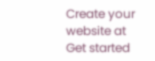Create your website at
Get started